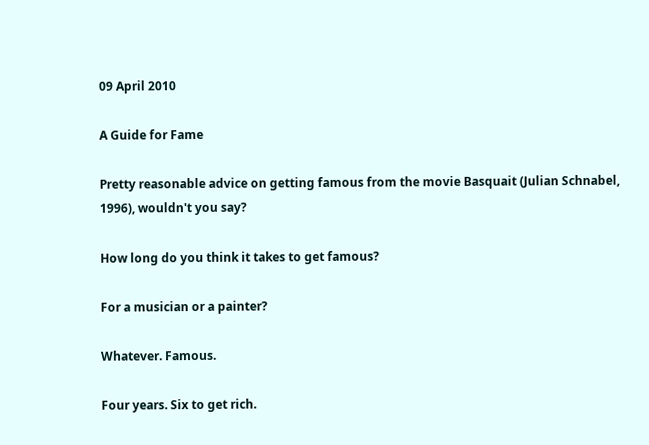09 April 2010

A Guide for Fame

Pretty reasonable advice on getting famous from the movie Basquait (Julian Schnabel, 1996), wouldn't you say?

How long do you think it takes to get famous?

For a musician or a painter?

Whatever. Famous.

Four years. Six to get rich.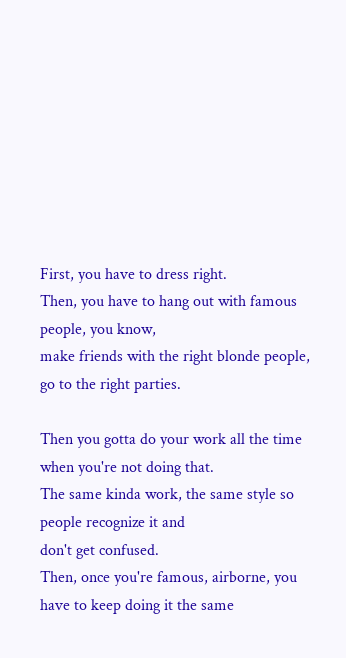First, you have to dress right.
Then, you have to hang out with famous people, you know,
make friends with the right blonde people, go to the right parties.

Then you gotta do your work all the time when you're not doing that.
The same kinda work, the same style so people recognize it and
don't get confused.
Then, once you're famous, airborne, you have to keep doing it the same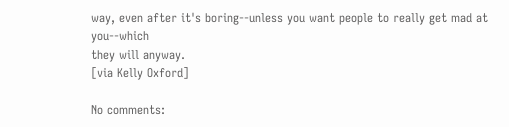way, even after it's boring--unless you want people to really get mad at you--which
they will anyway.
[via Kelly Oxford]

No comments: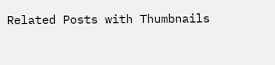Related Posts with Thumbnails